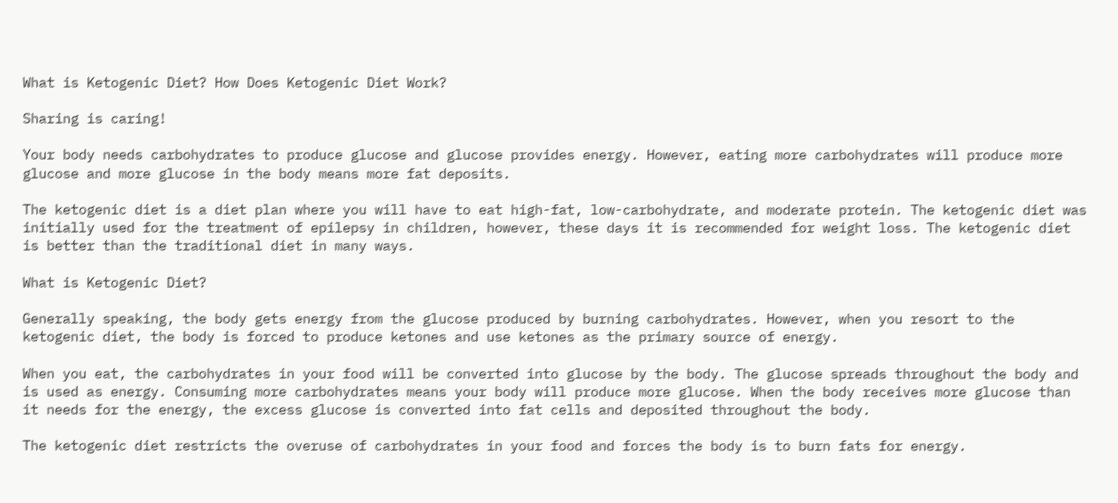What is Ketogenic Diet? How Does Ketogenic Diet Work?

Sharing is caring!

Your body needs carbohydrates to produce glucose and glucose provides energy. However, eating more carbohydrates will produce more glucose and more glucose in the body means more fat deposits.

The ketogenic diet is a diet plan where you will have to eat high-fat, low-carbohydrate, and moderate protein. The ketogenic diet was initially used for the treatment of epilepsy in children, however, these days it is recommended for weight loss. The ketogenic diet is better than the traditional diet in many ways.

What is Ketogenic Diet?

Generally speaking, the body gets energy from the glucose produced by burning carbohydrates. However, when you resort to the ketogenic diet, the body is forced to produce ketones and use ketones as the primary source of energy.

When you eat, the carbohydrates in your food will be converted into glucose by the body. The glucose spreads throughout the body and is used as energy. Consuming more carbohydrates means your body will produce more glucose. When the body receives more glucose than it needs for the energy, the excess glucose is converted into fat cells and deposited throughout the body.

The ketogenic diet restricts the overuse of carbohydrates in your food and forces the body is to burn fats for energy.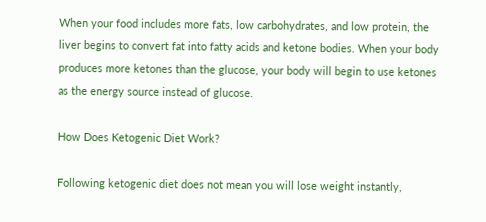When your food includes more fats, low carbohydrates, and low protein, the liver begins to convert fat into fatty acids and ketone bodies. When your body produces more ketones than the glucose, your body will begin to use ketones as the energy source instead of glucose.

How Does Ketogenic Diet Work?

Following ketogenic diet does not mean you will lose weight instantly,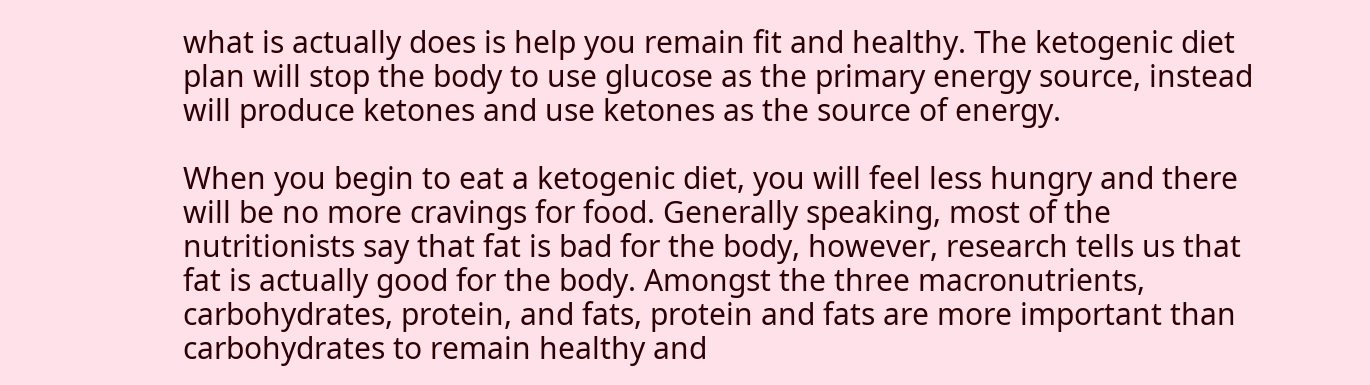what is actually does is help you remain fit and healthy. The ketogenic diet plan will stop the body to use glucose as the primary energy source, instead will produce ketones and use ketones as the source of energy.

When you begin to eat a ketogenic diet, you will feel less hungry and there will be no more cravings for food. Generally speaking, most of the nutritionists say that fat is bad for the body, however, research tells us that fat is actually good for the body. Amongst the three macronutrients, carbohydrates, protein, and fats, protein and fats are more important than carbohydrates to remain healthy and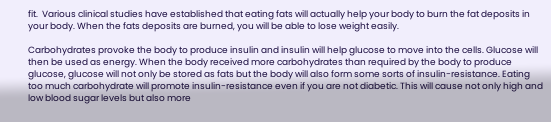fit.  Various clinical studies have established that eating fats will actually help your body to burn the fat deposits in your body. When the fats deposits are burned, you will be able to lose weight easily.

Carbohydrates provoke the body to produce insulin and insulin will help glucose to move into the cells. Glucose will then be used as energy. When the body received more carbohydrates than required by the body to produce glucose, glucose will not only be stored as fats but the body will also form some sorts of insulin-resistance. Eating too much carbohydrate will promote insulin-resistance even if you are not diabetic. This will cause not only high and low blood sugar levels but also more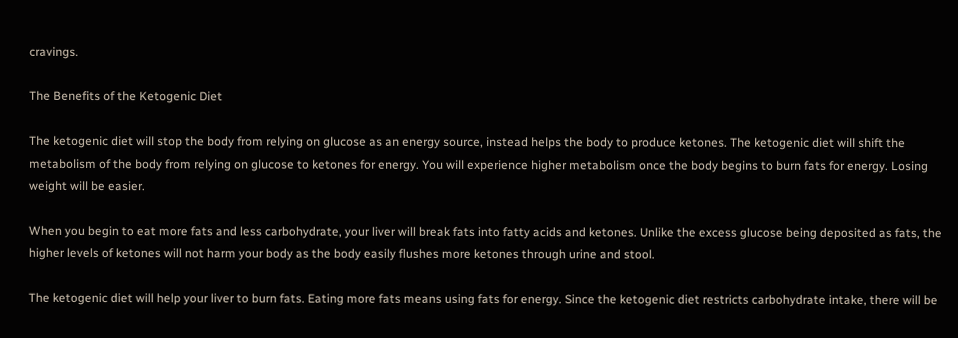cravings.

The Benefits of the Ketogenic Diet

The ketogenic diet will stop the body from relying on glucose as an energy source, instead helps the body to produce ketones. The ketogenic diet will shift the metabolism of the body from relying on glucose to ketones for energy. You will experience higher metabolism once the body begins to burn fats for energy. Losing weight will be easier.

When you begin to eat more fats and less carbohydrate, your liver will break fats into fatty acids and ketones. Unlike the excess glucose being deposited as fats, the higher levels of ketones will not harm your body as the body easily flushes more ketones through urine and stool.

The ketogenic diet will help your liver to burn fats. Eating more fats means using fats for energy. Since the ketogenic diet restricts carbohydrate intake, there will be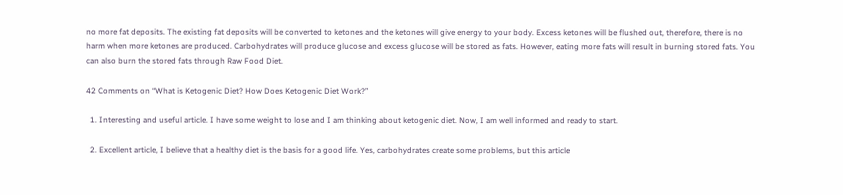no more fat deposits. The existing fat deposits will be converted to ketones and the ketones will give energy to your body. Excess ketones will be flushed out, therefore, there is no harm when more ketones are produced. Carbohydrates will produce glucose and excess glucose will be stored as fats. However, eating more fats will result in burning stored fats. You can also burn the stored fats through Raw Food Diet.

42 Comments on “What is Ketogenic Diet? How Does Ketogenic Diet Work?”

  1. Interesting and useful article. I have some weight to lose and I am thinking about ketogenic diet. Now, I am well informed and ready to start.

  2. Excellent article, I believe that a healthy diet is the basis for a good life. Yes, carbohydrates create some problems, but this article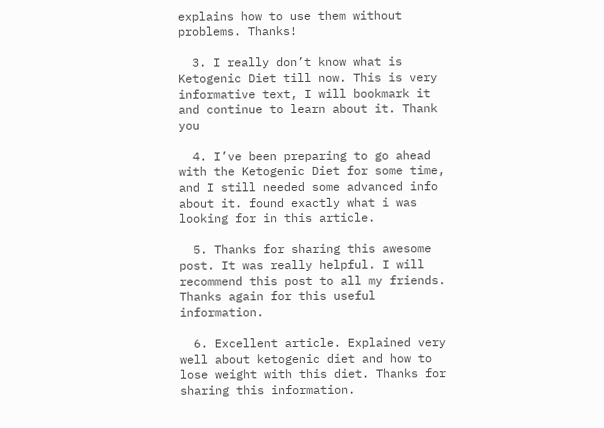explains how to use them without problems. Thanks!

  3. I really don’t know what is Ketogenic Diet till now. This is very informative text, I will bookmark it and continue to learn about it. Thank you

  4. I’ve been preparing to go ahead with the Ketogenic Diet for some time, and I still needed some advanced info about it. found exactly what i was looking for in this article.

  5. Thanks for sharing this awesome post. It was really helpful. I will recommend this post to all my friends. Thanks again for this useful information.

  6. Excellent article. Explained very well about ketogenic diet and how to lose weight with this diet. Thanks for sharing this information.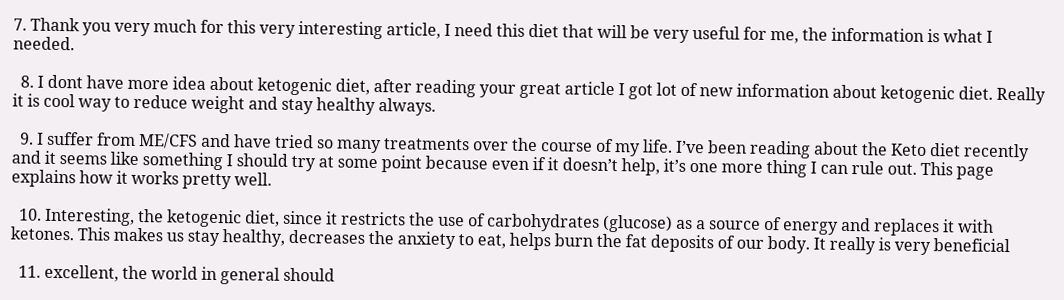7. Thank you very much for this very interesting article, I need this diet that will be very useful for me, the information is what I needed.

  8. I dont have more idea about ketogenic diet, after reading your great article I got lot of new information about ketogenic diet. Really it is cool way to reduce weight and stay healthy always.

  9. I suffer from ME/CFS and have tried so many treatments over the course of my life. I’ve been reading about the Keto diet recently and it seems like something I should try at some point because even if it doesn’t help, it’s one more thing I can rule out. This page explains how it works pretty well.

  10. Interesting, the ketogenic diet, since it restricts the use of carbohydrates (glucose) as a source of energy and replaces it with ketones. This makes us stay healthy, decreases the anxiety to eat, helps burn the fat deposits of our body. It really is very beneficial

  11. excellent, the world in general should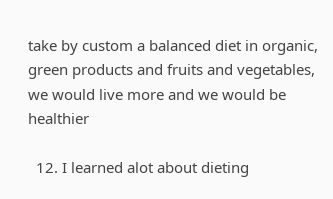take by custom a balanced diet in organic, green products and fruits and vegetables, we would live more and we would be healthier

  12. I learned alot about dieting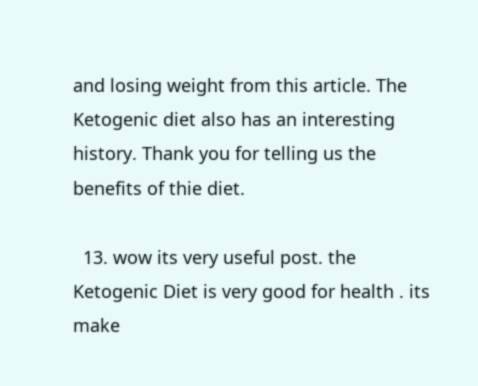and losing weight from this article. The Ketogenic diet also has an interesting history. Thank you for telling us the benefits of thie diet.

  13. wow its very useful post. the Ketogenic Diet is very good for health . its make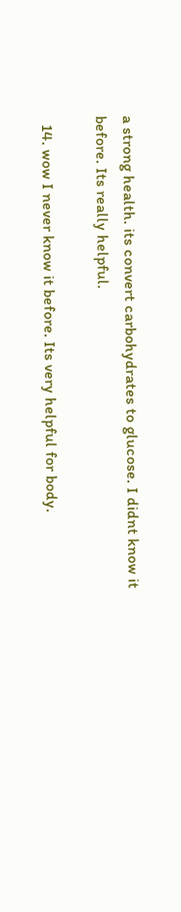a strong health. its convert carbohydrates to glucose. I didnt know it before. Its really helpful.

  14. wow I never know it before. Its very helpful for body.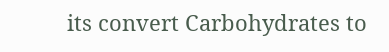its convert Carbohydrates to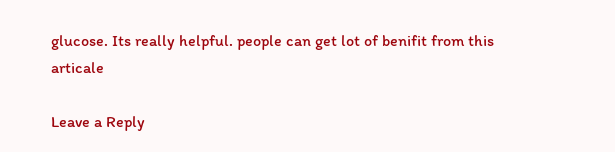glucose. Its really helpful. people can get lot of benifit from this articale

Leave a Reply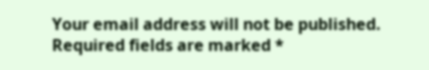Your email address will not be published. Required fields are marked *